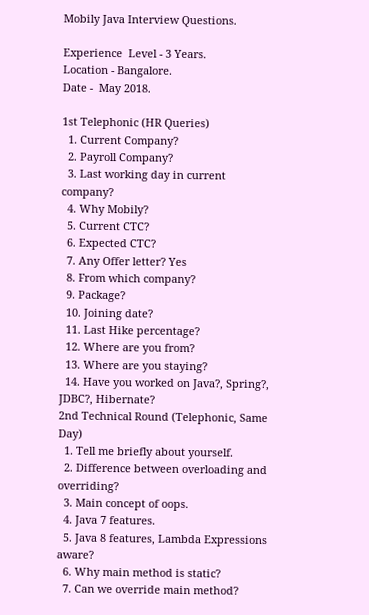Mobily Java Interview Questions.

Experience  Level - 3 Years.
Location - Bangalore.
Date -  May 2018.

1st Telephonic (HR Queries)
  1. Current Company?
  2. Payroll Company?
  3. Last working day in current company?
  4. Why Mobily?
  5. Current CTC?
  6. Expected CTC?
  7. Any Offer letter? Yes
  8. From which company?
  9. Package?
  10. Joining date?
  11. Last Hike percentage?
  12. Where are you from?
  13. Where are you staying?
  14. Have you worked on Java?, Spring?, JDBC?, Hibernate?
2nd Technical Round (Telephonic, Same Day)
  1. Tell me briefly about yourself.
  2. Difference between overloading and overriding?
  3. Main concept of oops.
  4. Java 7 features.
  5. Java 8 features, Lambda Expressions aware?
  6. Why main method is static?
  7. Can we override main method?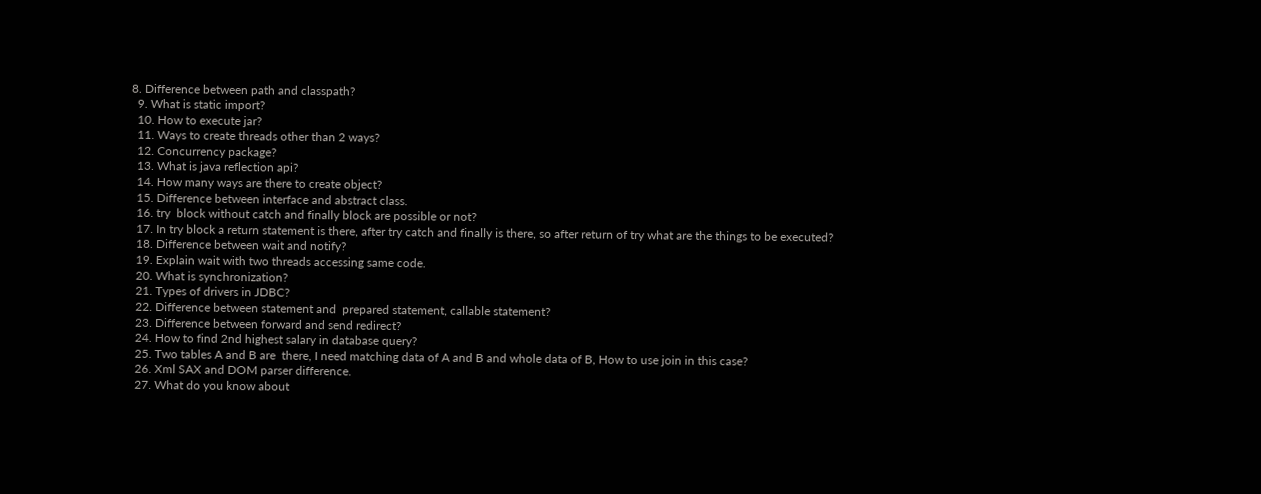8. Difference between path and classpath?
  9. What is static import?
  10. How to execute jar?
  11. Ways to create threads other than 2 ways?
  12. Concurrency package?
  13. What is java reflection api?
  14. How many ways are there to create object?
  15. Difference between interface and abstract class.
  16. try  block without catch and finally block are possible or not?
  17. In try block a return statement is there, after try catch and finally is there, so after return of try what are the things to be executed?
  18. Difference between wait and notify?
  19. Explain wait with two threads accessing same code.
  20. What is synchronization?
  21. Types of drivers in JDBC?
  22. Difference between statement and  prepared statement, callable statement?
  23. Difference between forward and send redirect?
  24. How to find 2nd highest salary in database query?
  25. Two tables A and B are  there, I need matching data of A and B and whole data of B, How to use join in this case?
  26. Xml SAX and DOM parser difference.
  27. What do you know about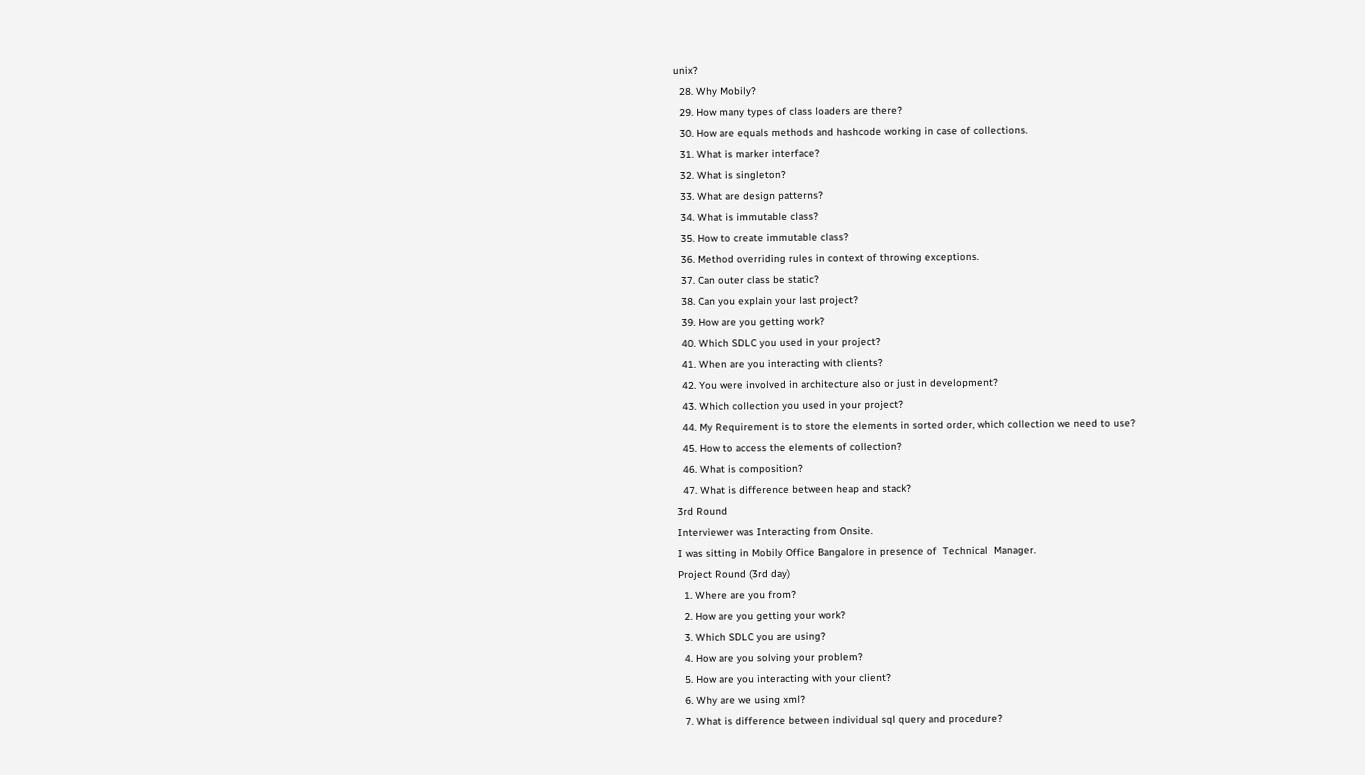unix?
  28. Why Mobily?
  29. How many types of class loaders are there?
  30. How are equals methods and hashcode working in case of collections.
  31. What is marker interface?
  32. What is singleton?
  33. What are design patterns?
  34. What is immutable class?
  35. How to create immutable class?
  36. Method overriding rules in context of throwing exceptions.
  37. Can outer class be static?
  38. Can you explain your last project?
  39. How are you getting work?
  40. Which SDLC you used in your project?
  41. When are you interacting with clients?
  42. You were involved in architecture also or just in development?
  43. Which collection you used in your project?
  44. My Requirement is to store the elements in sorted order, which collection we need to use?
  45. How to access the elements of collection?
  46. What is composition?
  47. What is difference between heap and stack?
3rd Round
Interviewer was Interacting from Onsite.
I was sitting in Mobily Office Bangalore in presence of  Technical  Manager.
Project Round (3rd day)
  1. Where are you from?
  2. How are you getting your work?
  3. Which SDLC you are using?
  4. How are you solving your problem?
  5. How are you interacting with your client?
  6. Why are we using xml?
  7. What is difference between individual sql query and procedure?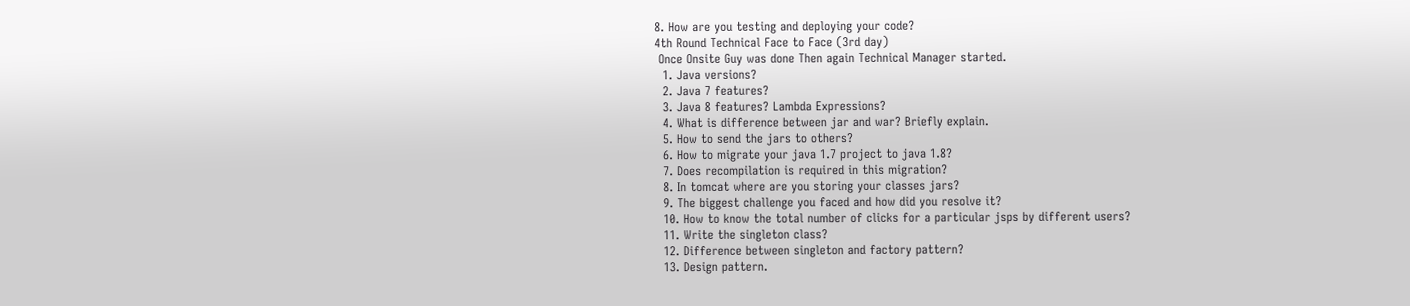8. How are you testing and deploying your code?
4th Round Technical Face to Face (3rd day)
 Once Onsite Guy was done Then again Technical Manager started.
  1. Java versions?
  2. Java 7 features?
  3. Java 8 features? Lambda Expressions?
  4. What is difference between jar and war? Briefly explain.
  5. How to send the jars to others?
  6. How to migrate your java 1.7 project to java 1.8?
  7. Does recompilation is required in this migration?
  8. In tomcat where are you storing your classes jars?
  9. The biggest challenge you faced and how did you resolve it?
  10. How to know the total number of clicks for a particular jsps by different users?
  11. Write the singleton class?
  12. Difference between singleton and factory pattern?
  13. Design pattern.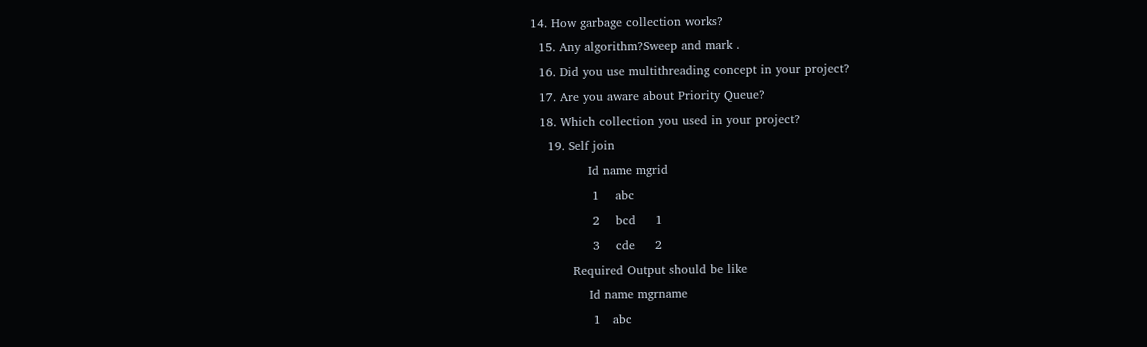14. How garbage collection works?
  15. Any algorithm?Sweep and mark .
  16. Did you use multithreading concept in your project?
  17. Are you aware about Priority Queue?
  18. Which collection you used in your project?
    19. Self join
              Id name mgrid
               1    abc
               2    bcd     1
               3    cde     2
          Required Output should be like
              Id name mgrname
               1   abc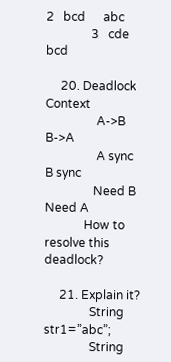2   bcd      abc
               3   cde      bcd

     20. Deadlock Context
                 A->B                       B->A
                 A sync                  B sync
                Need B                    Need A
             How to resolve this deadlock?

     21. Explain it?
               String str1=”abc”;
               String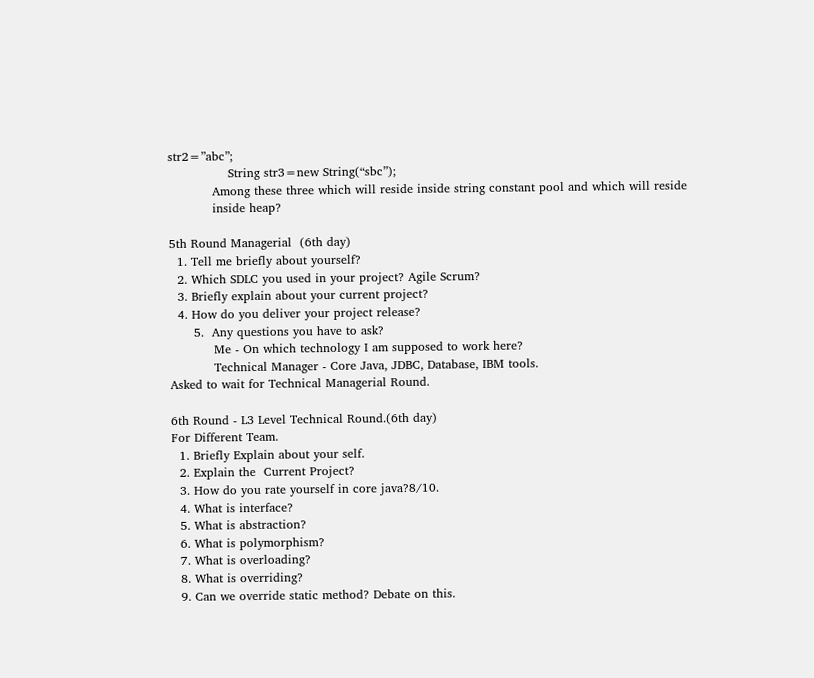str2=”abc”;
               String str3=new String(“sbc”);
           Among these three which will reside inside string constant pool and which will reside
           inside heap?

5th Round Managerial  (6th day)
  1. Tell me briefly about yourself?
  2. Which SDLC you used in your project? Agile Scrum?
  3. Briefly explain about your current project?
  4. How do you deliver your project release?
      5.  Any questions you have to ask?
           Me - On which technology I am supposed to work here?
           Technical Manager - Core Java, JDBC, Database, IBM tools.
Asked to wait for Technical Managerial Round.

6th Round - L3 Level Technical Round.(6th day)
For Different Team.
  1. Briefly Explain about your self.
  2. Explain the  Current Project?
  3. How do you rate yourself in core java?8/10.
  4. What is interface?
  5. What is abstraction?
  6. What is polymorphism?
  7. What is overloading?
  8. What is overriding?
  9. Can we override static method? Debate on this.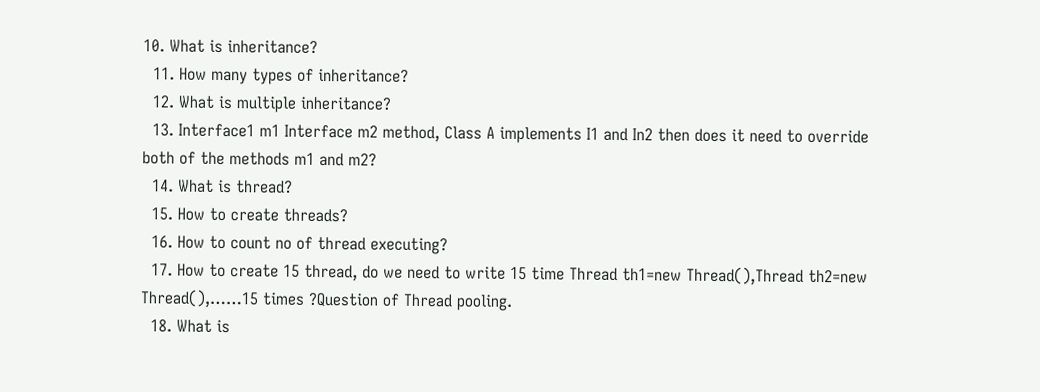10. What is inheritance?
  11. How many types of inheritance?
  12. What is multiple inheritance?
  13. Interface1 m1 Interface m2 method, Class A implements I1 and In2 then does it need to override both of the methods m1 and m2?
  14. What is thread?
  15. How to create threads?
  16. How to count no of thread executing?
  17. How to create 15 thread, do we need to write 15 time Thread th1=new Thread(),Thread th2=new  Thread(),……15 times ?Question of Thread pooling.
  18. What is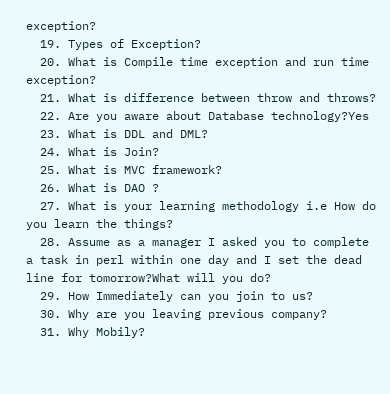exception?
  19. Types of Exception?
  20. What is Compile time exception and run time exception?
  21. What is difference between throw and throws?
  22. Are you aware about Database technology?Yes
  23. What is DDL and DML?
  24. What is Join?
  25. What is MVC framework?
  26. What is DAO ?
  27. What is your learning methodology i.e How do you learn the things?
  28. Assume as a manager I asked you to complete a task in perl within one day and I set the dead line for tomorrow?What will you do?
  29. How Immediately can you join to us?
  30. Why are you leaving previous company?
  31. Why Mobily?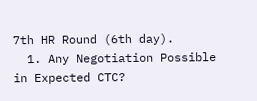7th HR Round (6th day).
  1. Any Negotiation Possible in Expected CTC?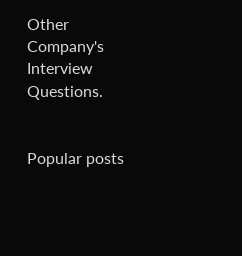Other Company's Interview Questions.


Popular posts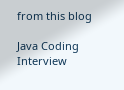from this blog

Java Coding Interview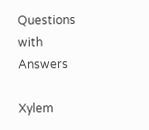Questions with Answers

Xylem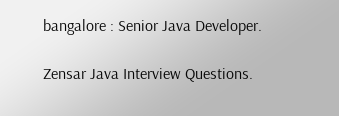bangalore : Senior Java Developer.

Zensar Java Interview Questions.